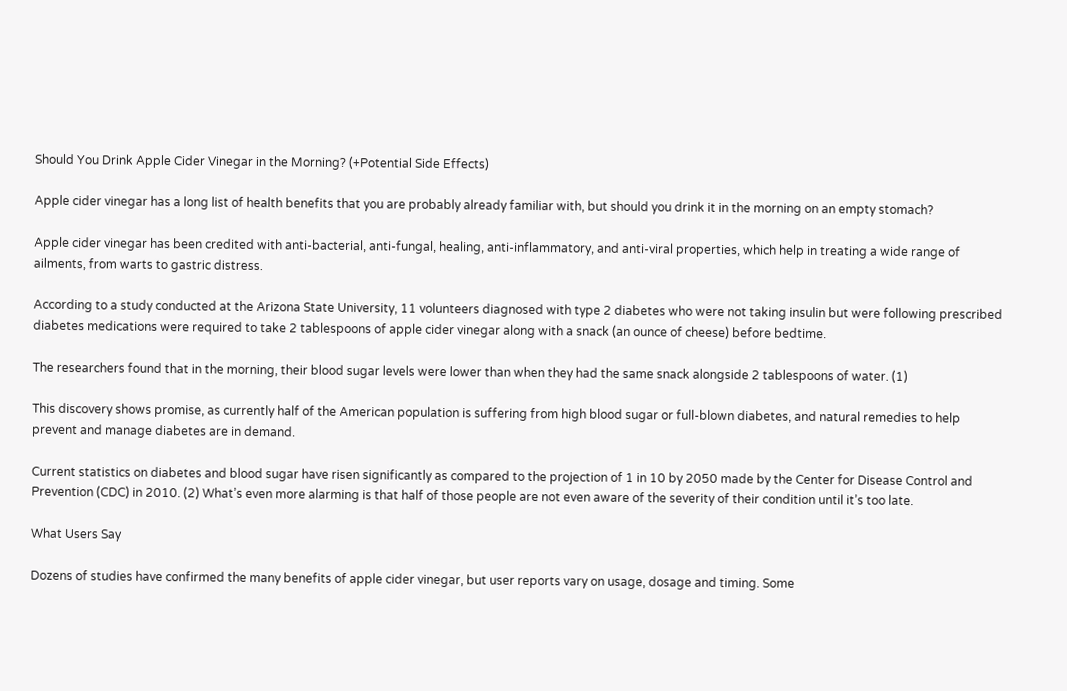Should You Drink Apple Cider Vinegar in the Morning? (+Potential Side Effects)

Apple cider vinegar has a long list of health benefits that you are probably already familiar with, but should you drink it in the morning on an empty stomach?

Apple cider vinegar has been credited with anti-bacterial, anti-fungal, healing, anti-inflammatory, and anti-viral properties, which help in treating a wide range of ailments, from warts to gastric distress.

According to a study conducted at the Arizona State University, 11 volunteers diagnosed with type 2 diabetes who were not taking insulin but were following prescribed diabetes medications were required to take 2 tablespoons of apple cider vinegar along with a snack (an ounce of cheese) before bedtime.

The researchers found that in the morning, their blood sugar levels were lower than when they had the same snack alongside 2 tablespoons of water. (1)

This discovery shows promise, as currently half of the American population is suffering from high blood sugar or full-blown diabetes, and natural remedies to help prevent and manage diabetes are in demand.

Current statistics on diabetes and blood sugar have risen significantly as compared to the projection of 1 in 10 by 2050 made by the Center for Disease Control and Prevention (CDC) in 2010. (2) What’s even more alarming is that half of those people are not even aware of the severity of their condition until it’s too late.

What Users Say

Dozens of studies have confirmed the many benefits of apple cider vinegar, but user reports vary on usage, dosage and timing. Some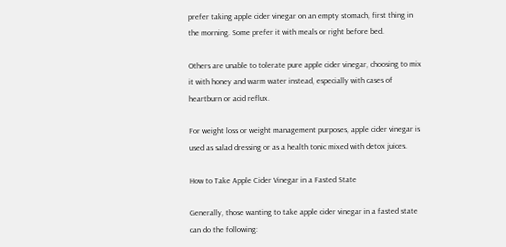prefer taking apple cider vinegar on an empty stomach, first thing in the morning. Some prefer it with meals or right before bed.

Others are unable to tolerate pure apple cider vinegar, choosing to mix it with honey and warm water instead, especially with cases of heartburn or acid reflux.

For weight loss or weight management purposes, apple cider vinegar is used as salad dressing or as a health tonic mixed with detox juices.

How to Take Apple Cider Vinegar in a Fasted State

Generally, those wanting to take apple cider vinegar in a fasted state can do the following: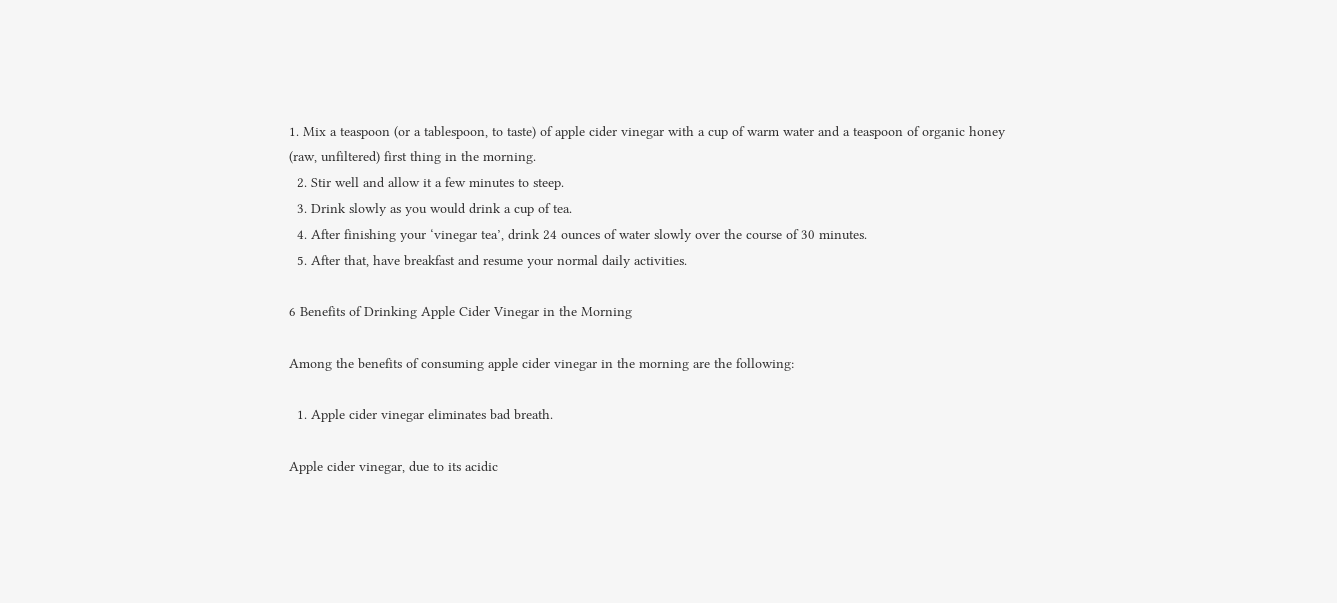1. Mix a teaspoon (or a tablespoon, to taste) of apple cider vinegar with a cup of warm water and a teaspoon of organic honey (raw, unfiltered) first thing in the morning.
  2. Stir well and allow it a few minutes to steep.
  3. Drink slowly as you would drink a cup of tea.
  4. After finishing your ‘vinegar tea’, drink 24 ounces of water slowly over the course of 30 minutes.
  5. After that, have breakfast and resume your normal daily activities.

6 Benefits of Drinking Apple Cider Vinegar in the Morning

Among the benefits of consuming apple cider vinegar in the morning are the following:

  1. Apple cider vinegar eliminates bad breath.

Apple cider vinegar, due to its acidic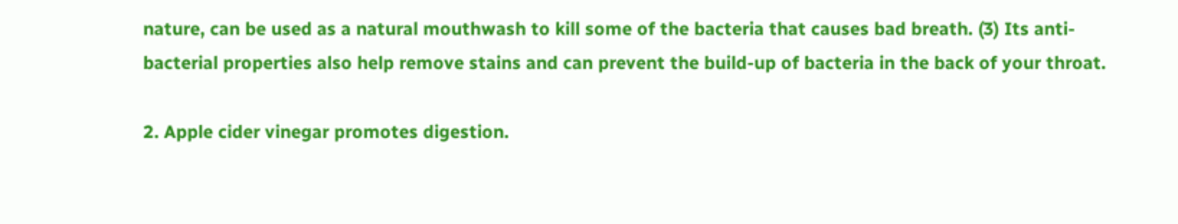nature, can be used as a natural mouthwash to kill some of the bacteria that causes bad breath. (3) Its anti-bacterial properties also help remove stains and can prevent the build-up of bacteria in the back of your throat.

2. Apple cider vinegar promotes digestion.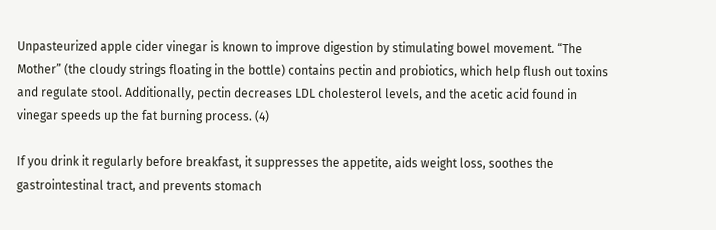Unpasteurized apple cider vinegar is known to improve digestion by stimulating bowel movement. “The Mother” (the cloudy strings floating in the bottle) contains pectin and probiotics, which help flush out toxins and regulate stool. Additionally, pectin decreases LDL cholesterol levels, and the acetic acid found in vinegar speeds up the fat burning process. (4)

If you drink it regularly before breakfast, it suppresses the appetite, aids weight loss, soothes the gastrointestinal tract, and prevents stomach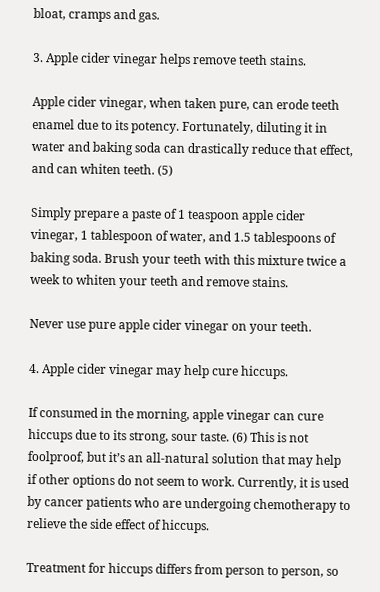bloat, cramps and gas.

3. Apple cider vinegar helps remove teeth stains.

Apple cider vinegar, when taken pure, can erode teeth enamel due to its potency. Fortunately, diluting it in water and baking soda can drastically reduce that effect, and can whiten teeth. (5)

Simply prepare a paste of 1 teaspoon apple cider vinegar, 1 tablespoon of water, and 1.5 tablespoons of baking soda. Brush your teeth with this mixture twice a week to whiten your teeth and remove stains.

Never use pure apple cider vinegar on your teeth.

4. Apple cider vinegar may help cure hiccups.

If consumed in the morning, apple vinegar can cure hiccups due to its strong, sour taste. (6) This is not foolproof, but it’s an all-natural solution that may help if other options do not seem to work. Currently, it is used by cancer patients who are undergoing chemotherapy to relieve the side effect of hiccups.

Treatment for hiccups differs from person to person, so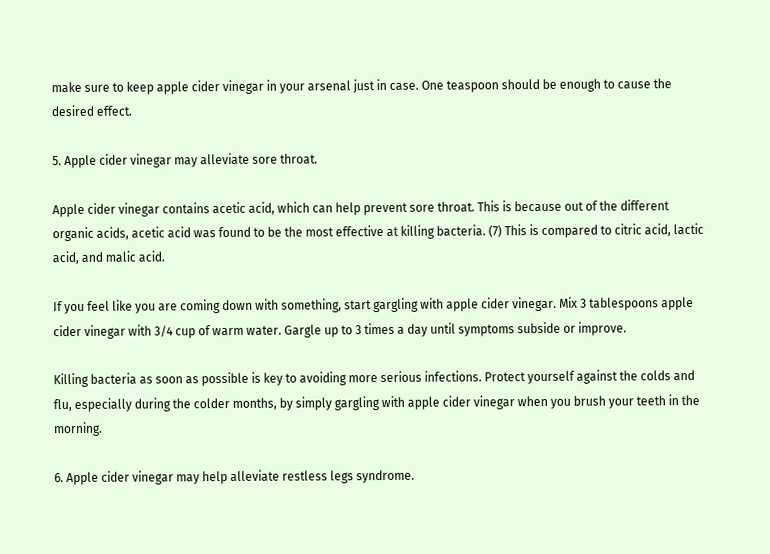make sure to keep apple cider vinegar in your arsenal just in case. One teaspoon should be enough to cause the desired effect.

5. Apple cider vinegar may alleviate sore throat.

Apple cider vinegar contains acetic acid, which can help prevent sore throat. This is because out of the different organic acids, acetic acid was found to be the most effective at killing bacteria. (7) This is compared to citric acid, lactic acid, and malic acid.

If you feel like you are coming down with something, start gargling with apple cider vinegar. Mix 3 tablespoons apple cider vinegar with 3/4 cup of warm water. Gargle up to 3 times a day until symptoms subside or improve.

Killing bacteria as soon as possible is key to avoiding more serious infections. Protect yourself against the colds and flu, especially during the colder months, by simply gargling with apple cider vinegar when you brush your teeth in the morning.

6. Apple cider vinegar may help alleviate restless legs syndrome.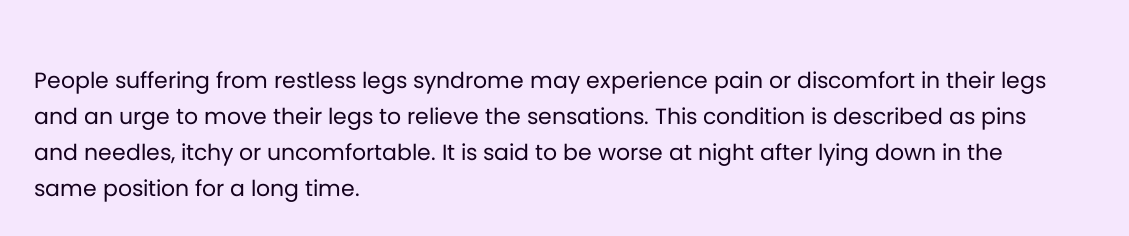People suffering from restless legs syndrome may experience pain or discomfort in their legs and an urge to move their legs to relieve the sensations. This condition is described as pins and needles, itchy or uncomfortable. It is said to be worse at night after lying down in the same position for a long time.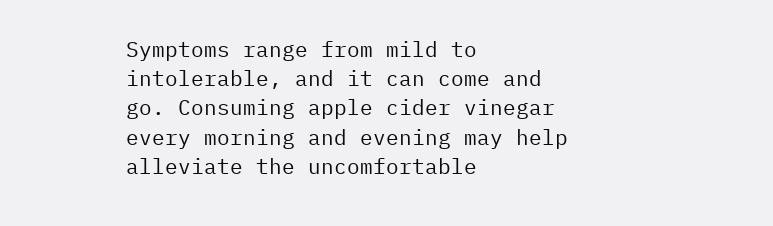Symptoms range from mild to intolerable, and it can come and go. Consuming apple cider vinegar every morning and evening may help alleviate the uncomfortable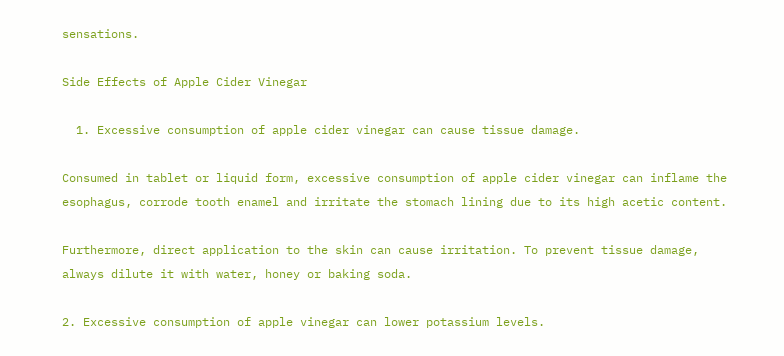sensations.

Side Effects of Apple Cider Vinegar

  1. Excessive consumption of apple cider vinegar can cause tissue damage.

Consumed in tablet or liquid form, excessive consumption of apple cider vinegar can inflame the esophagus, corrode tooth enamel and irritate the stomach lining due to its high acetic content.

Furthermore, direct application to the skin can cause irritation. To prevent tissue damage, always dilute it with water, honey or baking soda.

2. Excessive consumption of apple vinegar can lower potassium levels.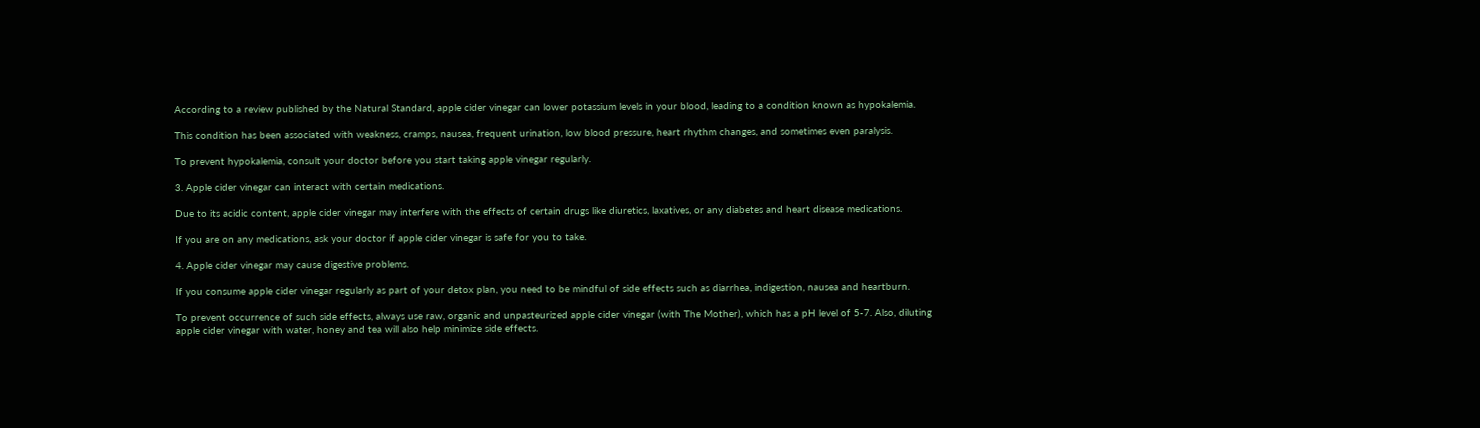According to a review published by the Natural Standard, apple cider vinegar can lower potassium levels in your blood, leading to a condition known as hypokalemia.

This condition has been associated with weakness, cramps, nausea, frequent urination, low blood pressure, heart rhythm changes, and sometimes even paralysis.

To prevent hypokalemia, consult your doctor before you start taking apple vinegar regularly.

3. Apple cider vinegar can interact with certain medications.

Due to its acidic content, apple cider vinegar may interfere with the effects of certain drugs like diuretics, laxatives, or any diabetes and heart disease medications.

If you are on any medications, ask your doctor if apple cider vinegar is safe for you to take.

4. Apple cider vinegar may cause digestive problems.

If you consume apple cider vinegar regularly as part of your detox plan, you need to be mindful of side effects such as diarrhea, indigestion, nausea and heartburn.

To prevent occurrence of such side effects, always use raw, organic and unpasteurized apple cider vinegar (with The Mother), which has a pH level of 5-7. Also, diluting apple cider vinegar with water, honey and tea will also help minimize side effects.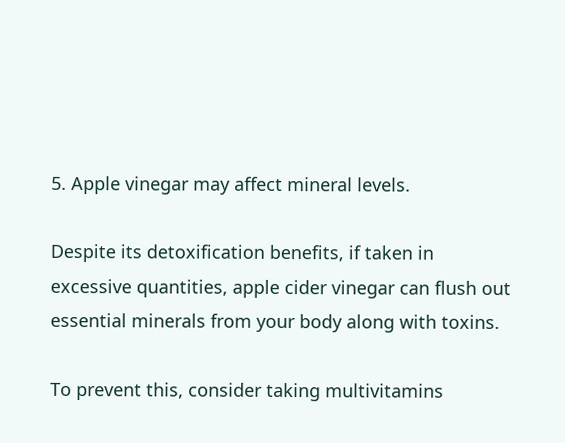5. Apple vinegar may affect mineral levels.

Despite its detoxification benefits, if taken in excessive quantities, apple cider vinegar can flush out essential minerals from your body along with toxins.

To prevent this, consider taking multivitamins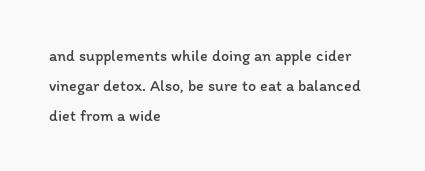and supplements while doing an apple cider vinegar detox. Also, be sure to eat a balanced diet from a wide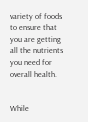variety of foods to ensure that you are getting all the nutrients you need for overall health.


While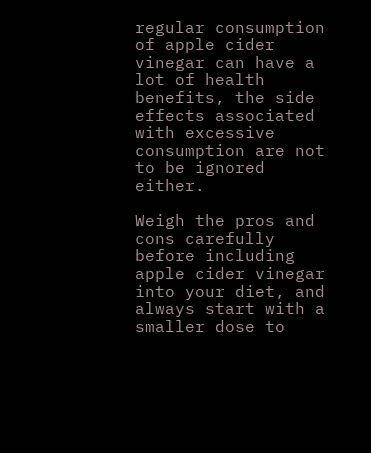regular consumption of apple cider vinegar can have a lot of health benefits, the side effects associated with excessive consumption are not to be ignored either.

Weigh the pros and cons carefully before including apple cider vinegar into your diet, and always start with a smaller dose to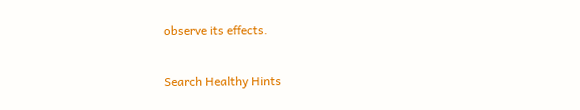observe its effects.

Search Healthy Hints